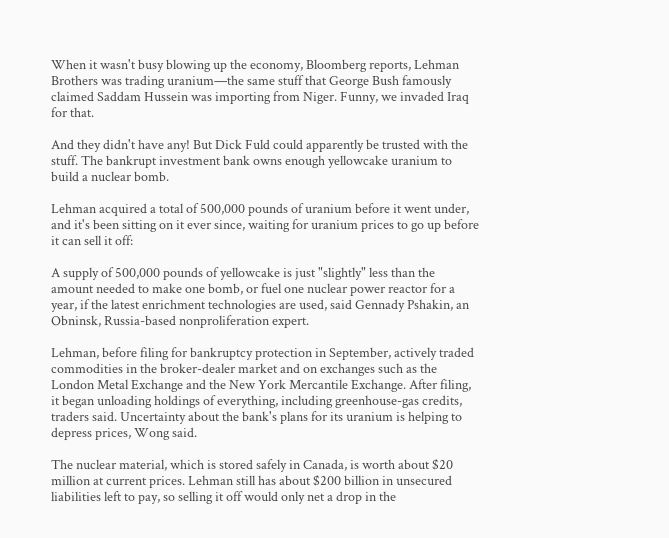When it wasn't busy blowing up the economy, Bloomberg reports, Lehman Brothers was trading uranium—the same stuff that George Bush famously claimed Saddam Hussein was importing from Niger. Funny, we invaded Iraq for that.

And they didn't have any! But Dick Fuld could apparently be trusted with the stuff. The bankrupt investment bank owns enough yellowcake uranium to build a nuclear bomb.

Lehman acquired a total of 500,000 pounds of uranium before it went under, and it's been sitting on it ever since, waiting for uranium prices to go up before it can sell it off:

A supply of 500,000 pounds of yellowcake is just "slightly" less than the amount needed to make one bomb, or fuel one nuclear power reactor for a year, if the latest enrichment technologies are used, said Gennady Pshakin, an Obninsk, Russia-based nonproliferation expert.

Lehman, before filing for bankruptcy protection in September, actively traded commodities in the broker-dealer market and on exchanges such as the London Metal Exchange and the New York Mercantile Exchange. After filing, it began unloading holdings of everything, including greenhouse-gas credits, traders said. Uncertainty about the bank's plans for its uranium is helping to depress prices, Wong said.

The nuclear material, which is stored safely in Canada, is worth about $20 million at current prices. Lehman still has about $200 billion in unsecured liabilities left to pay, so selling it off would only net a drop in the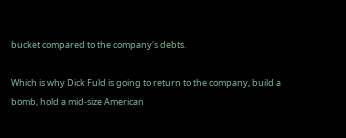bucket compared to the company's debts.

Which is why Dick Fuld is going to return to the company, build a bomb, hold a mid-size American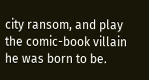city ransom, and play the comic-book villain he was born to be.